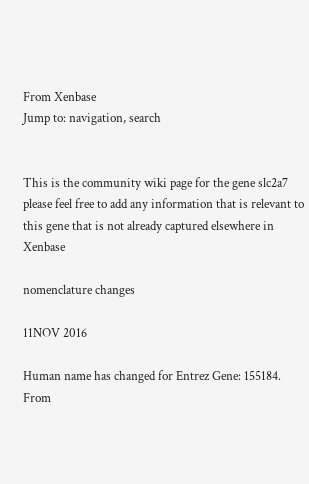From Xenbase
Jump to: navigation, search


This is the community wiki page for the gene slc2a7 please feel free to add any information that is relevant to this gene that is not already captured elsewhere in Xenbase

nomenclature changes

11NOV 2016

Human name has changed for Entrez Gene: 155184. From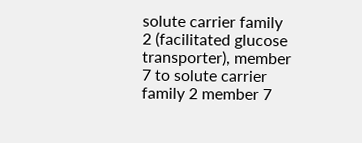solute carrier family 2 (facilitated glucose transporter), member 7 to solute carrier family 2 member 7